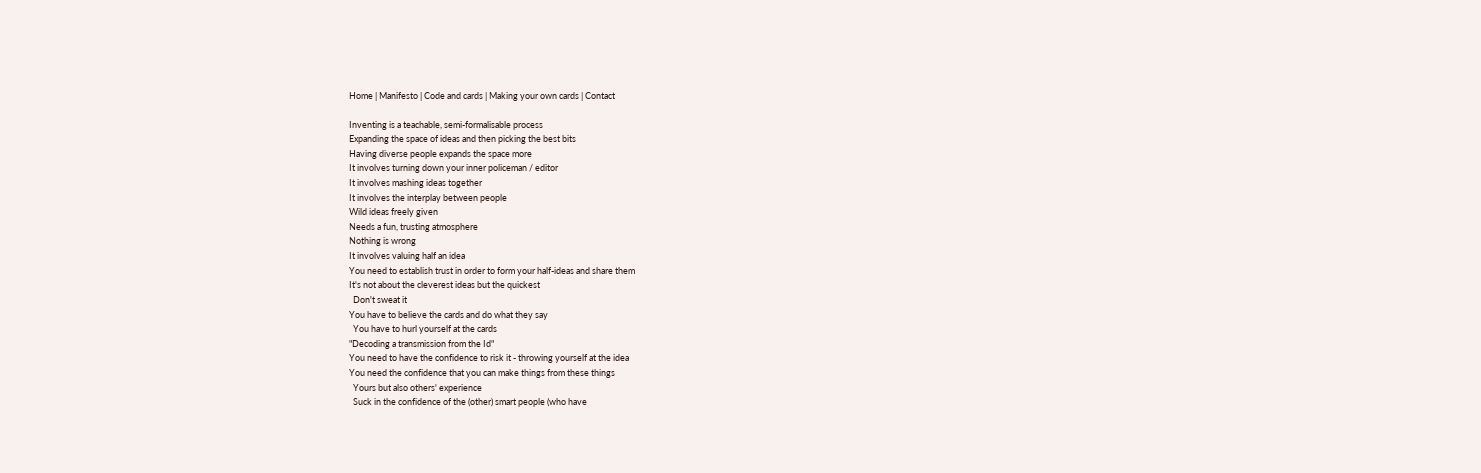Home | Manifesto | Code and cards | Making your own cards | Contact

Inventing is a teachable, semi-formalisable process
Expanding the space of ideas and then picking the best bits
Having diverse people expands the space more
It involves turning down your inner policeman / editor
It involves mashing ideas together
It involves the interplay between people
Wild ideas freely given
Needs a fun, trusting atmosphere
Nothing is wrong
It involves valuing half an idea
You need to establish trust in order to form your half-ideas and share them
It's not about the cleverest ideas but the quickest
  Don't sweat it
You have to believe the cards and do what they say
  You have to hurl yourself at the cards
"Decoding a transmission from the Id"
You need to have the confidence to risk it - throwing yourself at the idea
You need the confidence that you can make things from these things
  Yours but also others' experience
  Suck in the confidence of the (other) smart people (who have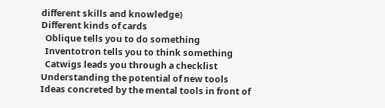different skills and knowledge)
Different kinds of cards
  Oblique tells you to do something
  Inventotron tells you to think something
  Catwigs leads you through a checklist
Understanding the potential of new tools
Ideas concreted by the mental tools in front of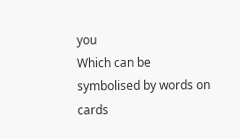you
Which can be symbolised by words on cards